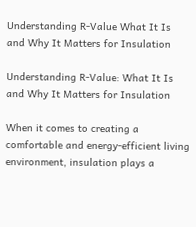Understanding R-Value What It Is and Why It Matters for Insulation

Understanding R-Value: What It Is and Why It Matters for Insulation

When it comes to creating a comfortable and energy-efficient living environment, insulation plays a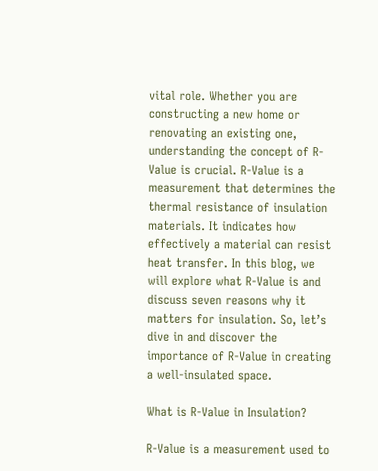vital role. Whether you are constructing a new home or renovating an existing one, understanding the concept of R-Value is crucial. R-Value is a measurement that determines the thermal resistance of insulation materials. It indicates how effectively a material can resist heat transfer. In this blog, we will explore what R-Value is and discuss seven reasons why it matters for insulation. So, let’s dive in and discover the importance of R-Value in creating a well-insulated space.

What is R-Value in Insulation?

R-Value is a measurement used to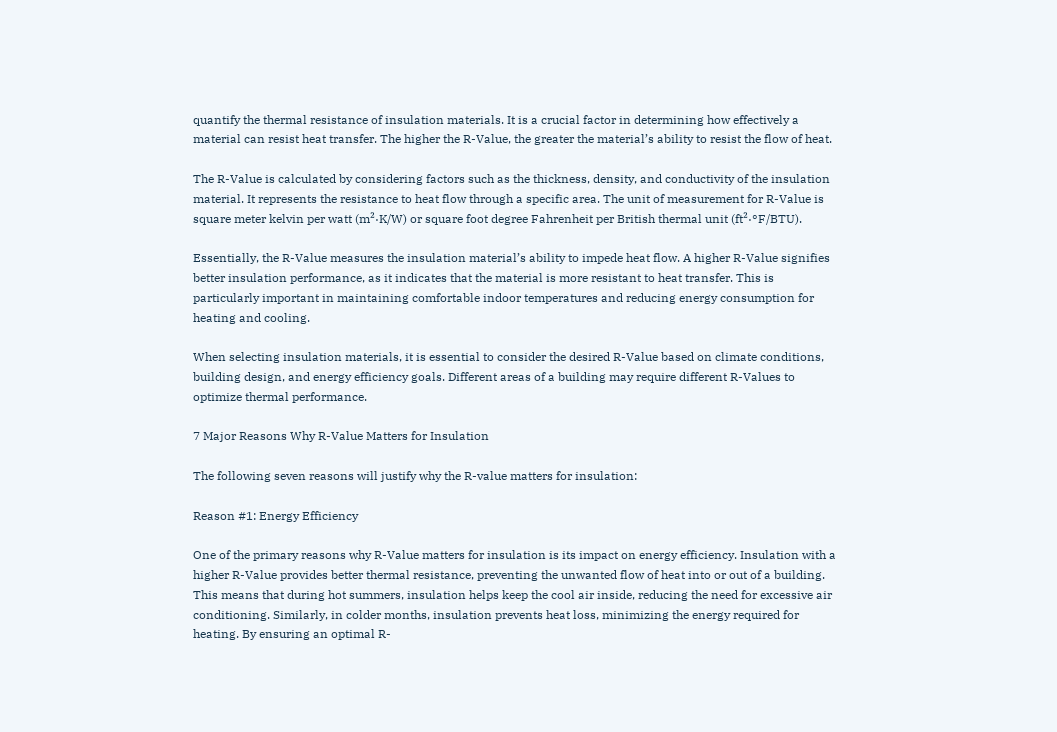quantify the thermal resistance of insulation materials. It is a crucial factor in determining how effectively a material can resist heat transfer. The higher the R-Value, the greater the material’s ability to resist the flow of heat.

The R-Value is calculated by considering factors such as the thickness, density, and conductivity of the insulation material. It represents the resistance to heat flow through a specific area. The unit of measurement for R-Value is square meter kelvin per watt (m²·K/W) or square foot degree Fahrenheit per British thermal unit (ft²·°F/BTU).

Essentially, the R-Value measures the insulation material’s ability to impede heat flow. A higher R-Value signifies better insulation performance, as it indicates that the material is more resistant to heat transfer. This is particularly important in maintaining comfortable indoor temperatures and reducing energy consumption for heating and cooling.

When selecting insulation materials, it is essential to consider the desired R-Value based on climate conditions, building design, and energy efficiency goals. Different areas of a building may require different R-Values to optimize thermal performance.

7 Major Reasons Why R-Value Matters for Insulation

The following seven reasons will justify why the R-value matters for insulation:

Reason #1: Energy Efficiency

One of the primary reasons why R-Value matters for insulation is its impact on energy efficiency. Insulation with a higher R-Value provides better thermal resistance, preventing the unwanted flow of heat into or out of a building. This means that during hot summers, insulation helps keep the cool air inside, reducing the need for excessive air conditioning. Similarly, in colder months, insulation prevents heat loss, minimizing the energy required for heating. By ensuring an optimal R-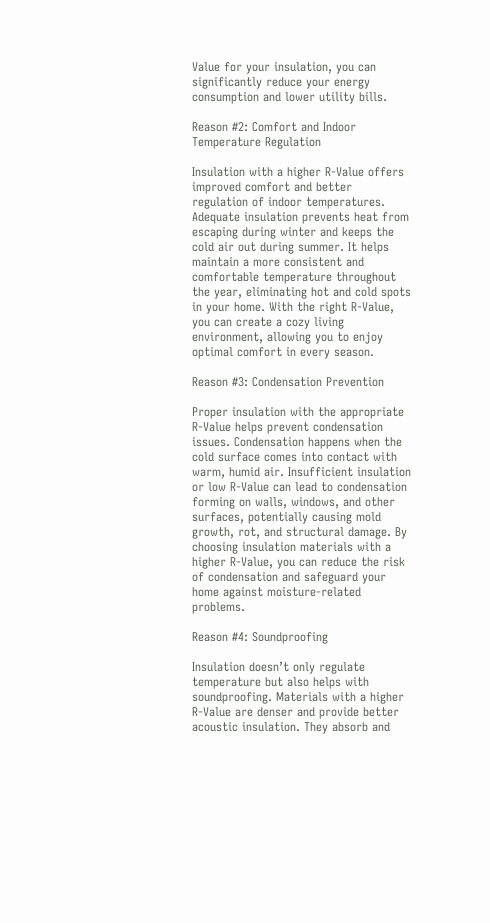Value for your insulation, you can significantly reduce your energy consumption and lower utility bills.

Reason #2: Comfort and Indoor Temperature Regulation

Insulation with a higher R-Value offers improved comfort and better regulation of indoor temperatures. Adequate insulation prevents heat from escaping during winter and keeps the cold air out during summer. It helps maintain a more consistent and comfortable temperature throughout the year, eliminating hot and cold spots in your home. With the right R-Value, you can create a cozy living environment, allowing you to enjoy optimal comfort in every season.

Reason #3: Condensation Prevention

Proper insulation with the appropriate R-Value helps prevent condensation issues. Condensation happens when the cold surface comes into contact with warm, humid air. Insufficient insulation or low R-Value can lead to condensation forming on walls, windows, and other surfaces, potentially causing mold growth, rot, and structural damage. By choosing insulation materials with a higher R-Value, you can reduce the risk of condensation and safeguard your home against moisture-related problems.

Reason #4: Soundproofing

Insulation doesn’t only regulate temperature but also helps with soundproofing. Materials with a higher R-Value are denser and provide better acoustic insulation. They absorb and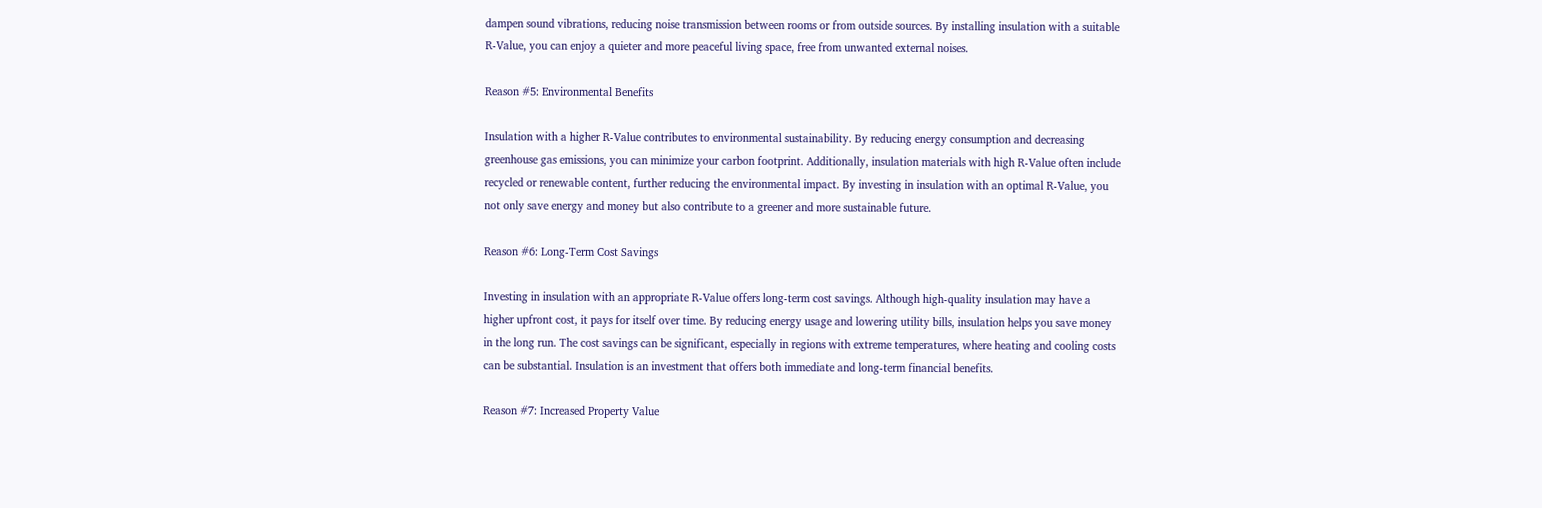dampen sound vibrations, reducing noise transmission between rooms or from outside sources. By installing insulation with a suitable R-Value, you can enjoy a quieter and more peaceful living space, free from unwanted external noises.

Reason #5: Environmental Benefits

Insulation with a higher R-Value contributes to environmental sustainability. By reducing energy consumption and decreasing greenhouse gas emissions, you can minimize your carbon footprint. Additionally, insulation materials with high R-Value often include recycled or renewable content, further reducing the environmental impact. By investing in insulation with an optimal R-Value, you not only save energy and money but also contribute to a greener and more sustainable future.

Reason #6: Long-Term Cost Savings

Investing in insulation with an appropriate R-Value offers long-term cost savings. Although high-quality insulation may have a higher upfront cost, it pays for itself over time. By reducing energy usage and lowering utility bills, insulation helps you save money in the long run. The cost savings can be significant, especially in regions with extreme temperatures, where heating and cooling costs can be substantial. Insulation is an investment that offers both immediate and long-term financial benefits.

Reason #7: Increased Property Value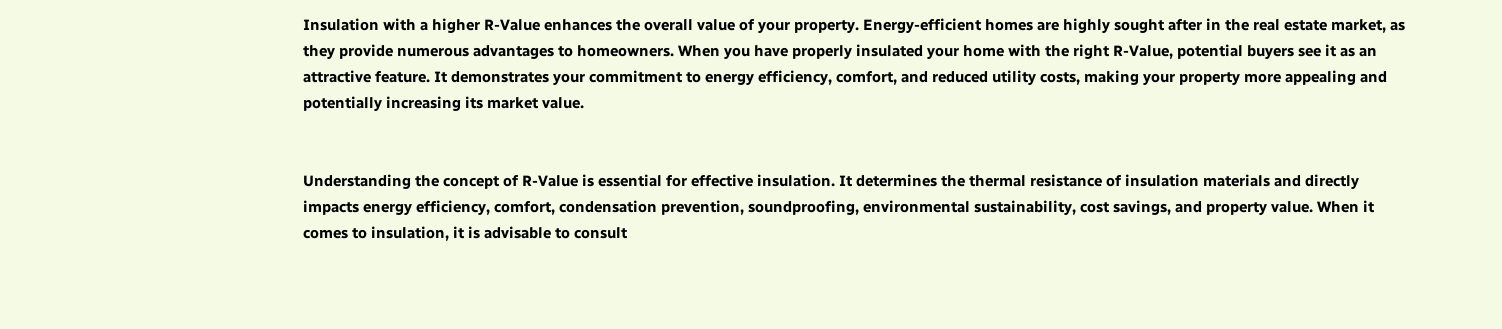Insulation with a higher R-Value enhances the overall value of your property. Energy-efficient homes are highly sought after in the real estate market, as they provide numerous advantages to homeowners. When you have properly insulated your home with the right R-Value, potential buyers see it as an attractive feature. It demonstrates your commitment to energy efficiency, comfort, and reduced utility costs, making your property more appealing and potentially increasing its market value.


Understanding the concept of R-Value is essential for effective insulation. It determines the thermal resistance of insulation materials and directly impacts energy efficiency, comfort, condensation prevention, soundproofing, environmental sustainability, cost savings, and property value. When it comes to insulation, it is advisable to consult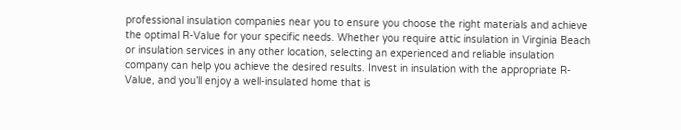professional insulation companies near you to ensure you choose the right materials and achieve the optimal R-Value for your specific needs. Whether you require attic insulation in Virginia Beach or insulation services in any other location, selecting an experienced and reliable insulation company can help you achieve the desired results. Invest in insulation with the appropriate R-Value, and you’ll enjoy a well-insulated home that is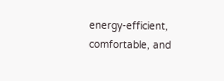energy-efficient, comfortable, and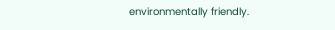environmentally friendly.